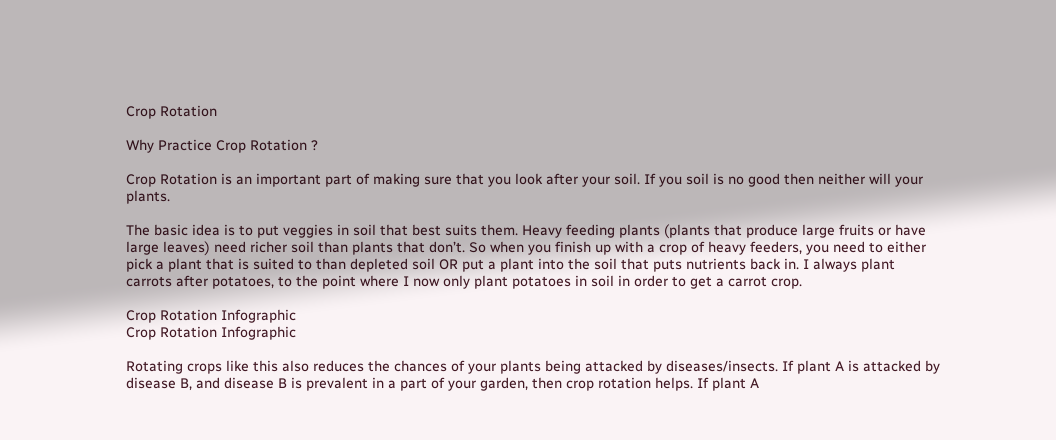Crop Rotation

Why Practice Crop Rotation ?

Crop Rotation is an important part of making sure that you look after your soil. If you soil is no good then neither will your plants.

The basic idea is to put veggies in soil that best suits them. Heavy feeding plants (plants that produce large fruits or have large leaves) need richer soil than plants that don’t. So when you finish up with a crop of heavy feeders, you need to either pick a plant that is suited to than depleted soil OR put a plant into the soil that puts nutrients back in. I always plant carrots after potatoes, to the point where I now only plant potatoes in soil in order to get a carrot crop.

Crop Rotation Infographic
Crop Rotation Infographic

Rotating crops like this also reduces the chances of your plants being attacked by diseases/insects. If plant A is attacked by disease B, and disease B is prevalent in a part of your garden, then crop rotation helps. If plant A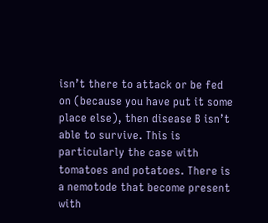isn’t there to attack or be fed on (because you have put it some place else), then disease B isn’t able to survive. This is particularly the case with tomatoes and potatoes. There is a nemotode that become present with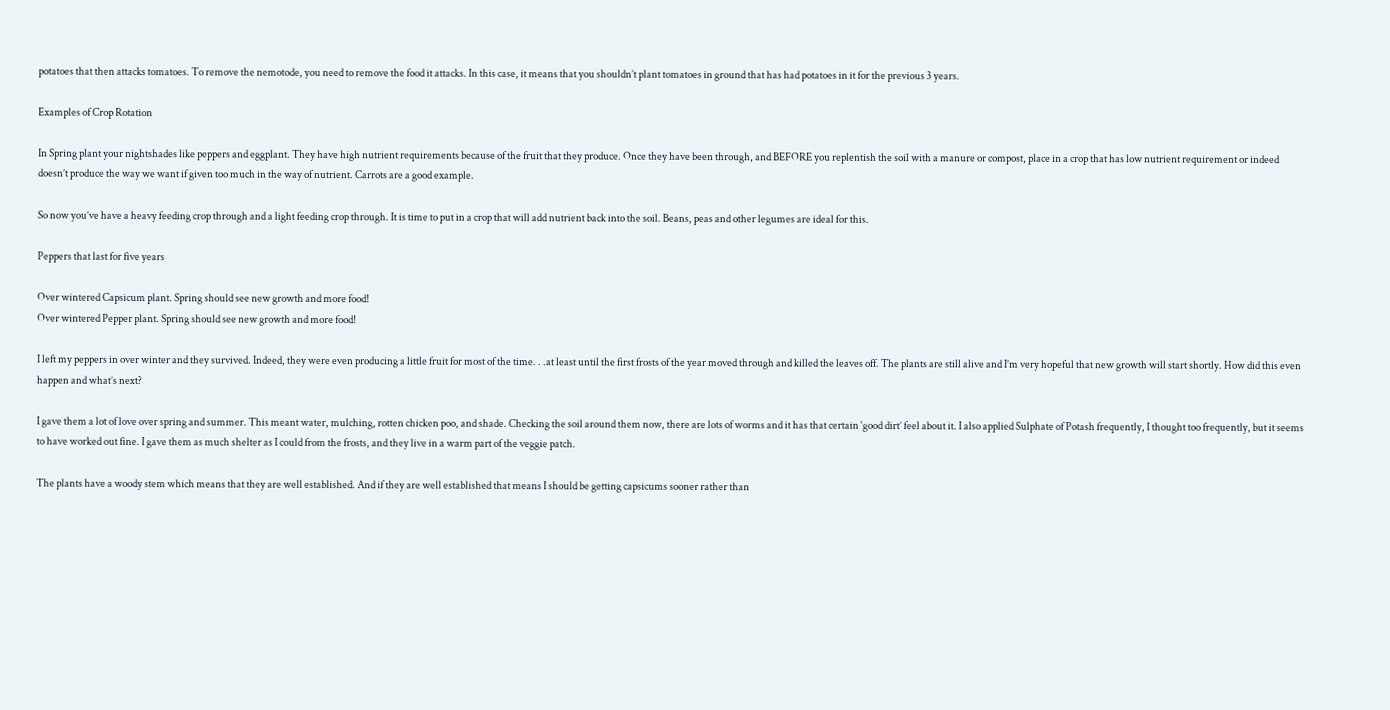potatoes that then attacks tomatoes. To remove the nemotode, you need to remove the food it attacks. In this case, it means that you shouldn’t plant tomatoes in ground that has had potatoes in it for the previous 3 years.

Examples of Crop Rotation

In Spring plant your nightshades like peppers and eggplant. They have high nutrient requirements because of the fruit that they produce. Once they have been through, and BEFORE you replentish the soil with a manure or compost, place in a crop that has low nutrient requirement or indeed doesn’t produce the way we want if given too much in the way of nutrient. Carrots are a good example.

So now you’ve have a heavy feeding crop through and a light feeding crop through. It is time to put in a crop that will add nutrient back into the soil. Beans, peas and other legumes are ideal for this.

Peppers that last for five years

Over wintered Capsicum plant. Spring should see new growth and more food!
Over wintered Pepper plant. Spring should see new growth and more food!

I left my peppers in over winter and they survived. Indeed, they were even producing a little fruit for most of the time. . .at least until the first frosts of the year moved through and killed the leaves off. The plants are still alive and I’m very hopeful that new growth will start shortly. How did this even happen and what’s next?

I gave them a lot of love over spring and summer. This meant water, mulching, rotten chicken poo, and shade. Checking the soil around them now, there are lots of worms and it has that certain ‘good dirt’ feel about it. I also applied Sulphate of Potash frequently, I thought too frequently, but it seems to have worked out fine. I gave them as much shelter as I could from the frosts, and they live in a warm part of the veggie patch.

The plants have a woody stem which means that they are well established. And if they are well established that means I should be getting capsicums sooner rather than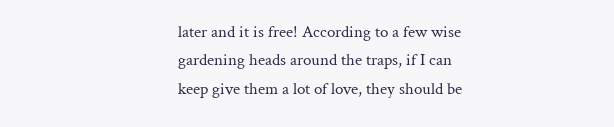later and it is free! According to a few wise gardening heads around the traps, if I can keep give them a lot of love, they should be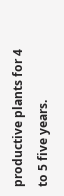productive plants for 4 to 5 five years.